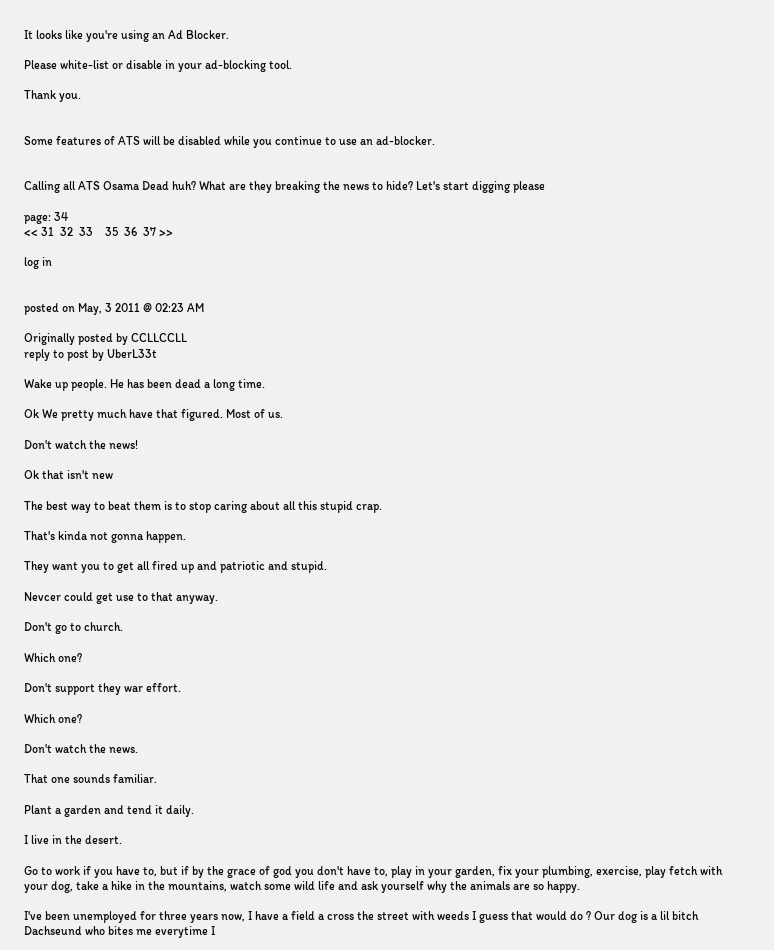It looks like you're using an Ad Blocker.

Please white-list or disable in your ad-blocking tool.

Thank you.


Some features of ATS will be disabled while you continue to use an ad-blocker.


Calling all ATS Osama Dead huh? What are they breaking the news to hide? Let's start digging please

page: 34
<< 31  32  33    35  36  37 >>

log in


posted on May, 3 2011 @ 02:23 AM

Originally posted by CCLLCCLL
reply to post by UberL33t

Wake up people. He has been dead a long time.

Ok We pretty much have that figured. Most of us.

Don't watch the news!

Ok that isn't new

The best way to beat them is to stop caring about all this stupid crap.

That's kinda not gonna happen.

They want you to get all fired up and patriotic and stupid.

Nevcer could get use to that anyway.

Don't go to church.

Which one?

Don't support they war effort.

Which one?

Don't watch the news.

That one sounds familiar.

Plant a garden and tend it daily.

I live in the desert.

Go to work if you have to, but if by the grace of god you don't have to, play in your garden, fix your plumbing, exercise, play fetch with your dog, take a hike in the mountains, watch some wild life and ask yourself why the animals are so happy.

I've been unemployed for three years now, I have a field a cross the street with weeds I guess that would do ? Our dog is a lil bitch Dachseund who bites me everytime I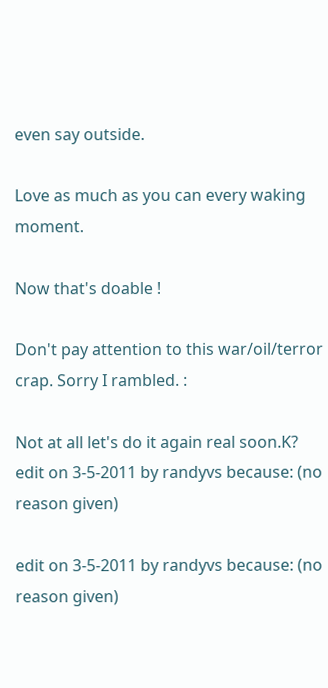even say outside.

Love as much as you can every waking moment.

Now that's doable !

Don't pay attention to this war/oil/terror crap. Sorry I rambled. :

Not at all let's do it again real soon.K?
edit on 3-5-2011 by randyvs because: (no reason given)

edit on 3-5-2011 by randyvs because: (no reason given)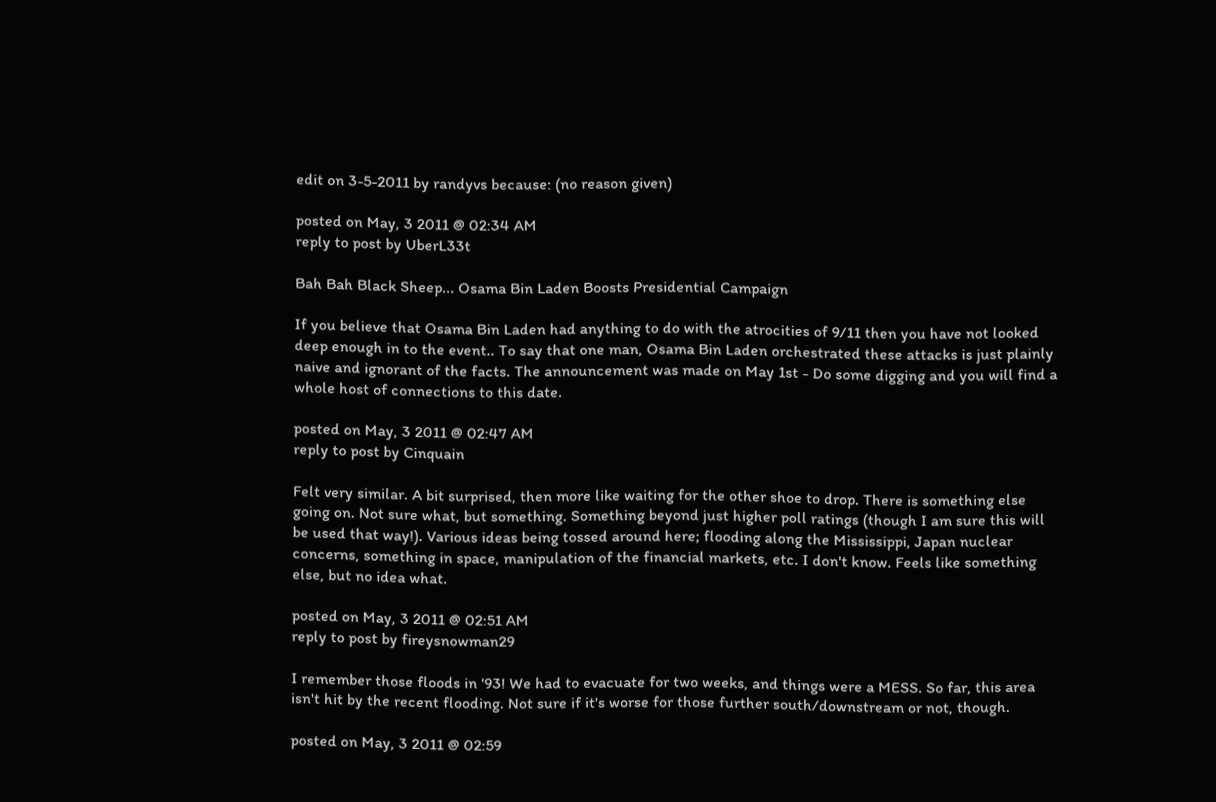edit on 3-5-2011 by randyvs because: (no reason given)

posted on May, 3 2011 @ 02:34 AM
reply to post by UberL33t

Bah Bah Black Sheep... Osama Bin Laden Boosts Presidential Campaign

If you believe that Osama Bin Laden had anything to do with the atrocities of 9/11 then you have not looked deep enough in to the event.. To say that one man, Osama Bin Laden orchestrated these attacks is just plainly naive and ignorant of the facts. The announcement was made on May 1st - Do some digging and you will find a whole host of connections to this date.

posted on May, 3 2011 @ 02:47 AM
reply to post by Cinquain

Felt very similar. A bit surprised, then more like waiting for the other shoe to drop. There is something else going on. Not sure what, but something. Something beyond just higher poll ratings (though I am sure this will be used that way!). Various ideas being tossed around here; flooding along the Mississippi, Japan nuclear concerns, something in space, manipulation of the financial markets, etc. I don't know. Feels like something else, but no idea what.

posted on May, 3 2011 @ 02:51 AM
reply to post by fireysnowman29

I remember those floods in '93! We had to evacuate for two weeks, and things were a MESS. So far, this area isn't hit by the recent flooding. Not sure if it's worse for those further south/downstream or not, though.

posted on May, 3 2011 @ 02:59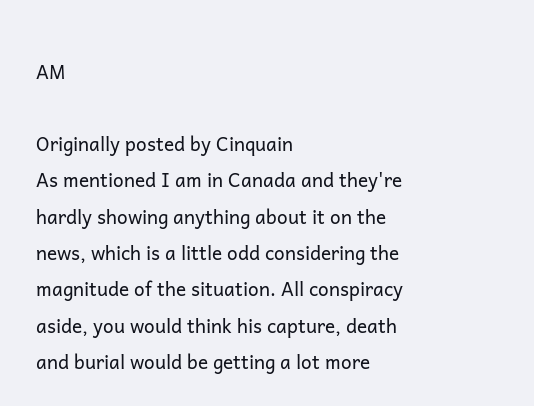AM

Originally posted by Cinquain
As mentioned I am in Canada and they're hardly showing anything about it on the news, which is a little odd considering the magnitude of the situation. All conspiracy aside, you would think his capture, death and burial would be getting a lot more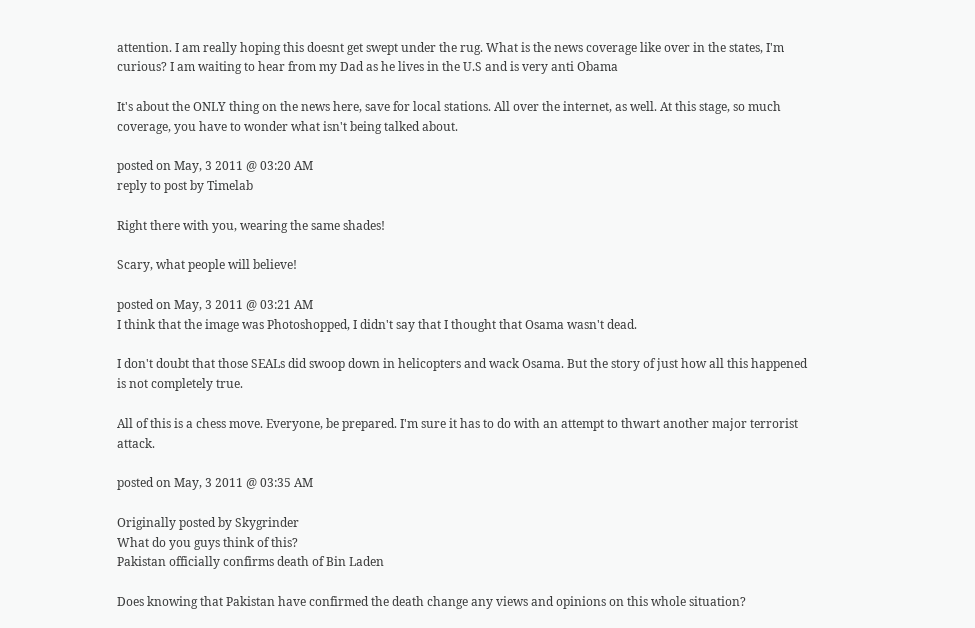attention. I am really hoping this doesnt get swept under the rug. What is the news coverage like over in the states, I'm curious? I am waiting to hear from my Dad as he lives in the U.S and is very anti Obama

It's about the ONLY thing on the news here, save for local stations. All over the internet, as well. At this stage, so much coverage, you have to wonder what isn't being talked about.

posted on May, 3 2011 @ 03:20 AM
reply to post by Timelab

Right there with you, wearing the same shades!

Scary, what people will believe!

posted on May, 3 2011 @ 03:21 AM
I think that the image was Photoshopped, I didn't say that I thought that Osama wasn't dead.

I don't doubt that those SEALs did swoop down in helicopters and wack Osama. But the story of just how all this happened is not completely true.

All of this is a chess move. Everyone, be prepared. I'm sure it has to do with an attempt to thwart another major terrorist attack.

posted on May, 3 2011 @ 03:35 AM

Originally posted by Skygrinder
What do you guys think of this?
Pakistan officially confirms death of Bin Laden

Does knowing that Pakistan have confirmed the death change any views and opinions on this whole situation?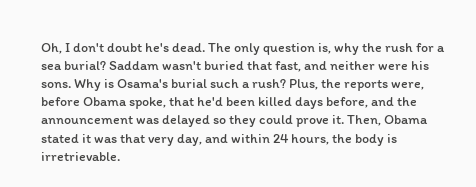Oh, I don't doubt he's dead. The only question is, why the rush for a sea burial? Saddam wasn't buried that fast, and neither were his sons. Why is Osama's burial such a rush? Plus, the reports were, before Obama spoke, that he'd been killed days before, and the announcement was delayed so they could prove it. Then, Obama stated it was that very day, and within 24 hours, the body is irretrievable.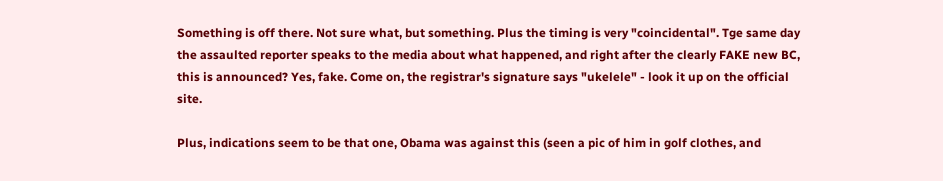Something is off there. Not sure what, but something. Plus the timing is very "coincidental". Tge same day the assaulted reporter speaks to the media about what happened, and right after the clearly FAKE new BC, this is announced? Yes, fake. Come on, the registrar's signature says "ukelele" - look it up on the official site.

Plus, indications seem to be that one, Obama was against this (seen a pic of him in golf clothes, and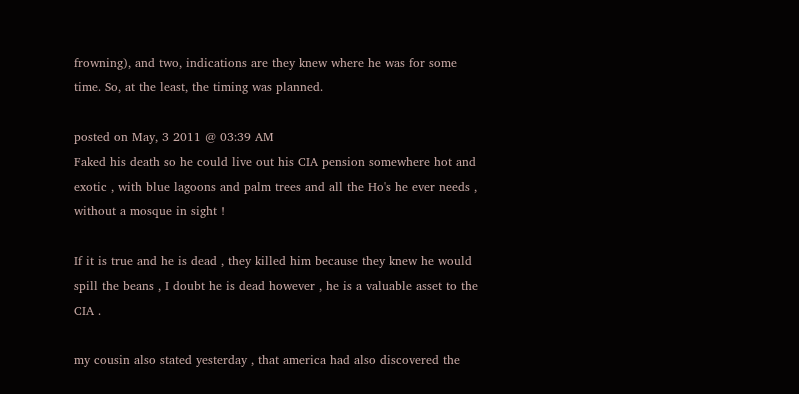frowning), and two, indications are they knew where he was for some time. So, at the least, the timing was planned.

posted on May, 3 2011 @ 03:39 AM
Faked his death so he could live out his CIA pension somewhere hot and exotic , with blue lagoons and palm trees and all the Ho's he ever needs , without a mosque in sight !

If it is true and he is dead , they killed him because they knew he would spill the beans , I doubt he is dead however , he is a valuable asset to the CIA .

my cousin also stated yesterday , that america had also discovered the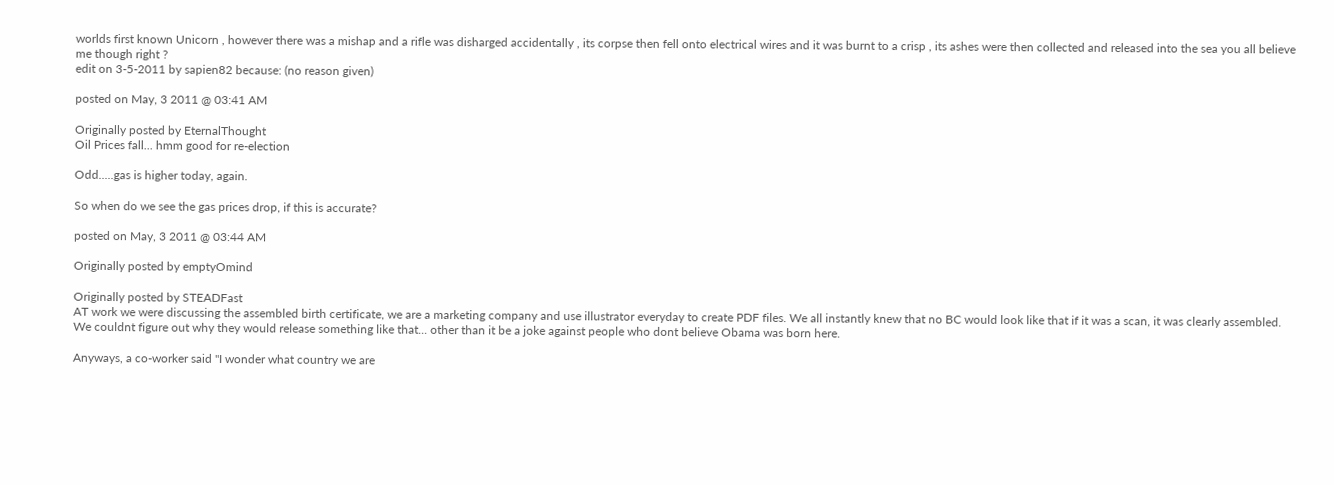worlds first known Unicorn , however there was a mishap and a rifle was disharged accidentally , its corpse then fell onto electrical wires and it was burnt to a crisp , its ashes were then collected and released into the sea you all believe me though right ?
edit on 3-5-2011 by sapien82 because: (no reason given)

posted on May, 3 2011 @ 03:41 AM

Originally posted by EternalThought
Oil Prices fall... hmm good for re-election

Odd.....gas is higher today, again.

So when do we see the gas prices drop, if this is accurate?

posted on May, 3 2011 @ 03:44 AM

Originally posted by emptyOmind

Originally posted by STEADFast
AT work we were discussing the assembled birth certificate, we are a marketing company and use illustrator everyday to create PDF files. We all instantly knew that no BC would look like that if it was a scan, it was clearly assembled. We couldnt figure out why they would release something like that... other than it be a joke against people who dont believe Obama was born here.

Anyways, a co-worker said "I wonder what country we are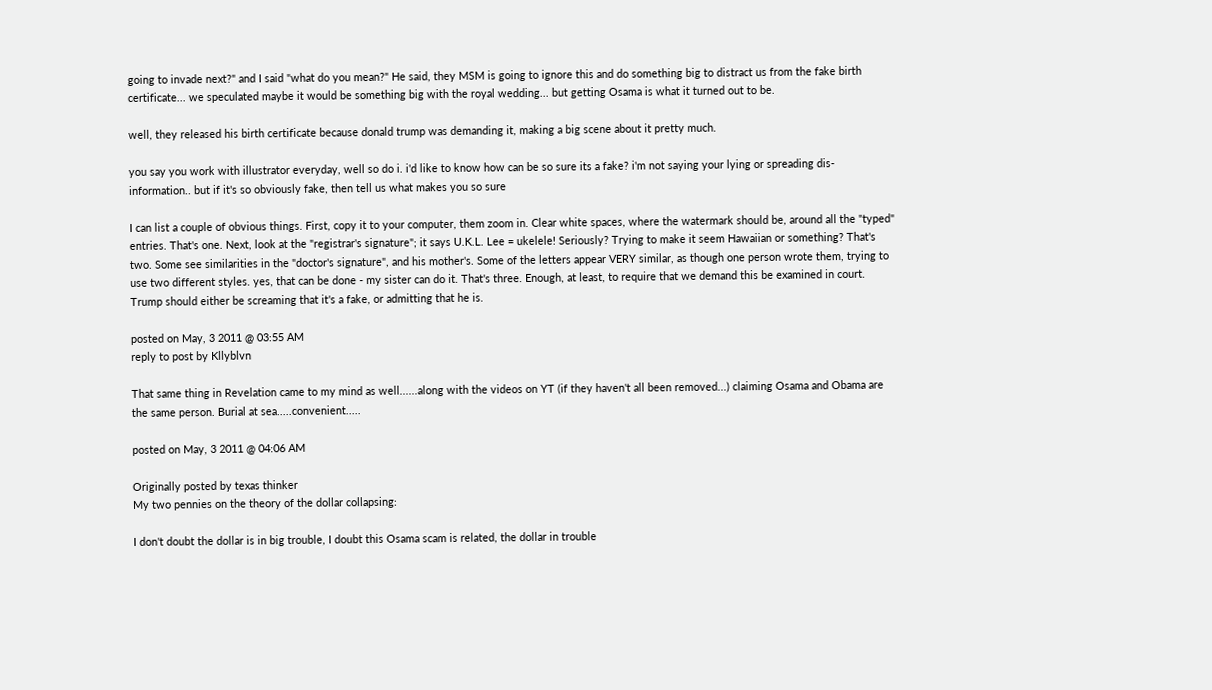going to invade next?" and I said "what do you mean?" He said, they MSM is going to ignore this and do something big to distract us from the fake birth certificate... we speculated maybe it would be something big with the royal wedding... but getting Osama is what it turned out to be.

well, they released his birth certificate because donald trump was demanding it, making a big scene about it pretty much.

you say you work with illustrator everyday, well so do i. i'd like to know how can be so sure its a fake? i'm not saying your lying or spreading dis-information.. but if it's so obviously fake, then tell us what makes you so sure

I can list a couple of obvious things. First, copy it to your computer, them zoom in. Clear white spaces, where the watermark should be, around all the "typed" entries. That's one. Next, look at the "registrar's signature"; it says U.K.L. Lee = ukelele! Seriously? Trying to make it seem Hawaiian or something? That's two. Some see similarities in the "doctor's signature", and his mother's. Some of the letters appear VERY similar, as though one person wrote them, trying to use two different styles. yes, that can be done - my sister can do it. That's three. Enough, at least, to require that we demand this be examined in court. Trump should either be screaming that it's a fake, or admitting that he is.

posted on May, 3 2011 @ 03:55 AM
reply to post by Kllyblvn

That same thing in Revelation came to my mind as well......along with the videos on YT (if they haven't all been removed...) claiming Osama and Obama are the same person. Burial at sea.....convenient.....

posted on May, 3 2011 @ 04:06 AM

Originally posted by texas thinker
My two pennies on the theory of the dollar collapsing:

I don't doubt the dollar is in big trouble, I doubt this Osama scam is related, the dollar in trouble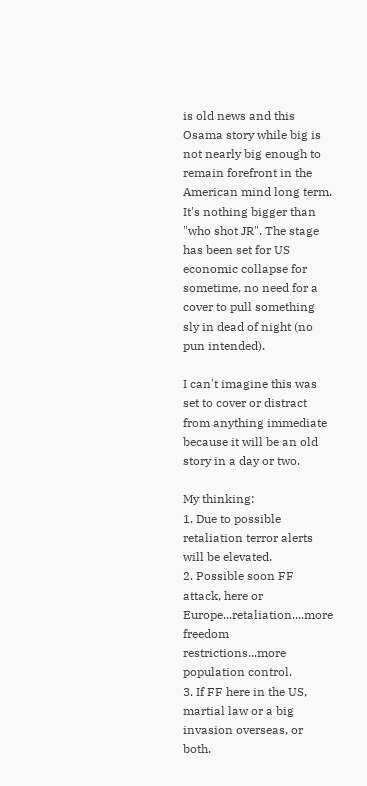is old news and this Osama story while big is not nearly big enough to remain forefront in the American mind long term. It's nothing bigger than "who shot JR". The stage has been set for US economic collapse for sometime, no need for a cover to pull something sly in dead of night (no pun intended).

I can't imagine this was set to cover or distract from anything immediate because it will be an old story in a day or two.

My thinking:
1. Due to possible retaliation terror alerts will be elevated.
2. Possible soon FF attack, here or Europe...retaliation....more freedom restrictions...more population control.
3. If FF here in the US, martial law or a big invasion overseas, or both.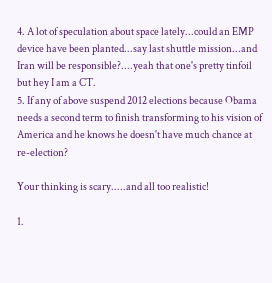4. A lot of speculation about space lately...could an EMP device have been planted...say last shuttle mission...and Iran will be responsible?....yeah that one's pretty tinfoil but hey I am a CT.
5. If any of above suspend 2012 elections because Obama needs a second term to finish transforming to his vision of America and he knows he doesn't have much chance at re-election?

Your thinking is scary.....and all too realistic!

1.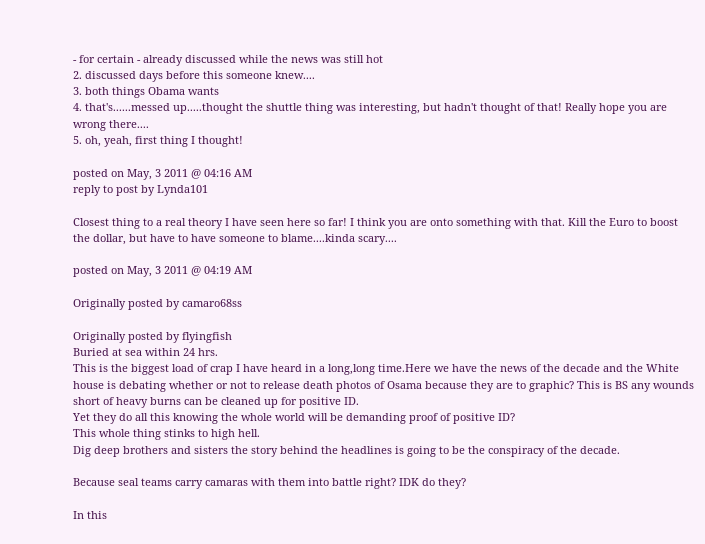- for certain - already discussed while the news was still hot
2. discussed days before this someone knew....
3. both things Obama wants
4. that's......messed up.....thought the shuttle thing was interesting, but hadn't thought of that! Really hope you are wrong there....
5. oh, yeah, first thing I thought!

posted on May, 3 2011 @ 04:16 AM
reply to post by Lynda101

Closest thing to a real theory I have seen here so far! I think you are onto something with that. Kill the Euro to boost the dollar, but have to have someone to blame....kinda scary....

posted on May, 3 2011 @ 04:19 AM

Originally posted by camaro68ss

Originally posted by flyingfish
Buried at sea within 24 hrs.
This is the biggest load of crap I have heard in a long,long time.Here we have the news of the decade and the White house is debating whether or not to release death photos of Osama because they are to graphic? This is BS any wounds short of heavy burns can be cleaned up for positive ID.
Yet they do all this knowing the whole world will be demanding proof of positive ID?
This whole thing stinks to high hell.
Dig deep brothers and sisters the story behind the headlines is going to be the conspiracy of the decade.

Because seal teams carry camaras with them into battle right? IDK do they?

In this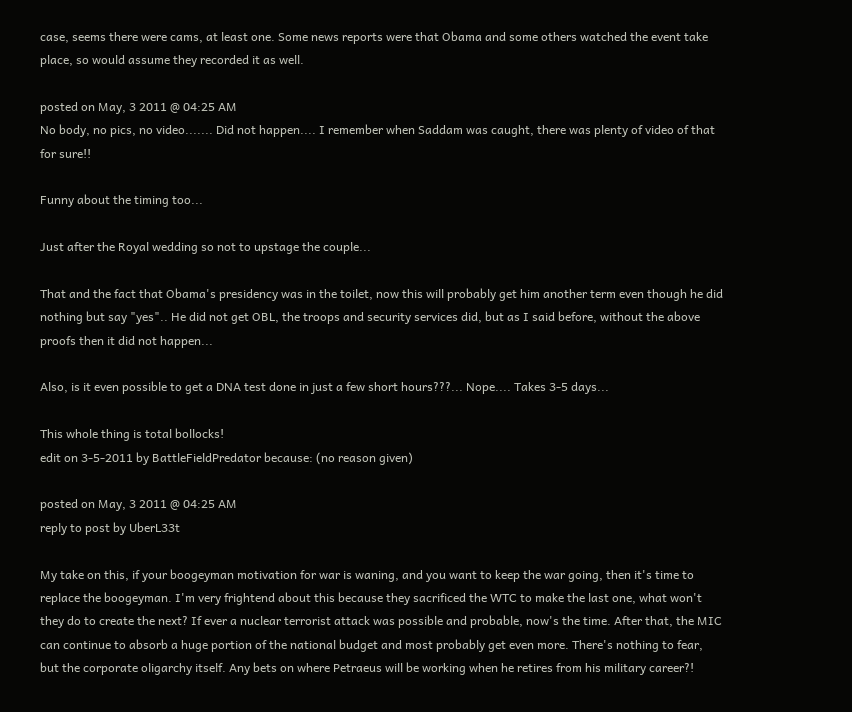case, seems there were cams, at least one. Some news reports were that Obama and some others watched the event take place, so would assume they recorded it as well.

posted on May, 3 2011 @ 04:25 AM
No body, no pics, no video....... Did not happen.... I remember when Saddam was caught, there was plenty of video of that for sure!!

Funny about the timing too...

Just after the Royal wedding so not to upstage the couple...

That and the fact that Obama's presidency was in the toilet, now this will probably get him another term even though he did nothing but say "yes".. He did not get OBL, the troops and security services did, but as I said before, without the above proofs then it did not happen...

Also, is it even possible to get a DNA test done in just a few short hours???... Nope.... Takes 3-5 days...

This whole thing is total bollocks!
edit on 3-5-2011 by BattleFieldPredator because: (no reason given)

posted on May, 3 2011 @ 04:25 AM
reply to post by UberL33t

My take on this, if your boogeyman motivation for war is waning, and you want to keep the war going, then it's time to replace the boogeyman. I'm very frightend about this because they sacrificed the WTC to make the last one, what won't they do to create the next? If ever a nuclear terrorist attack was possible and probable, now's the time. After that, the MIC can continue to absorb a huge portion of the national budget and most probably get even more. There's nothing to fear, but the corporate oligarchy itself. Any bets on where Petraeus will be working when he retires from his military career?!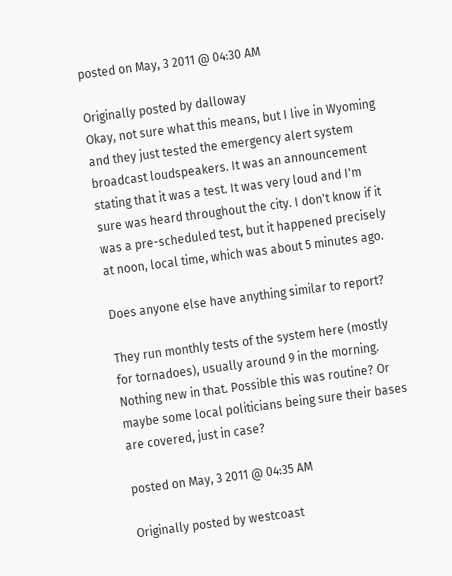posted on May, 3 2011 @ 04:30 AM

Originally posted by dalloway
Okay, not sure what this means, but I live in Wyoming and they just tested the emergency alert system broadcast loudspeakers. It was an announcement stating that it was a test. It was very loud and I'm sure was heard throughout the city. I don't know if it was a pre-scheduled test, but it happened precisely at noon, local time, which was about 5 minutes ago.

Does anyone else have anything similar to report?

They run monthly tests of the system here (mostly for tornadoes), usually around 9 in the morning. Nothing new in that. Possible this was routine? Or maybe some local politicians being sure their bases are covered, just in case?

posted on May, 3 2011 @ 04:35 AM

Originally posted by westcoast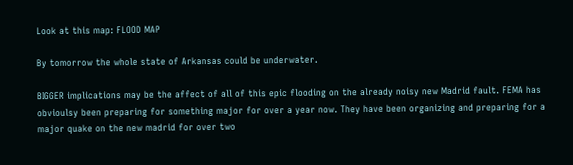Look at this map: FLOOD MAP

By tomorrow the whole state of Arkansas could be underwater.

BIGGER implications may be the affect of all of this epic flooding on the already noisy new Madrid fault. FEMA has obvioulsy been preparing for something major for over a year now. They have been organizing and preparing for a major quake on the new madrid for over two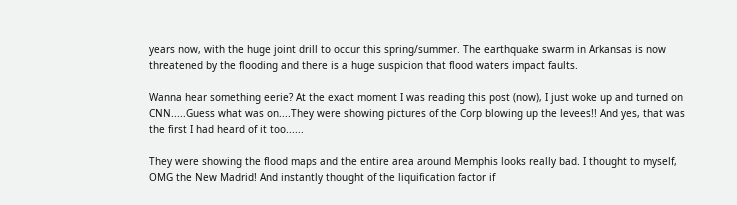years now, with the huge joint drill to occur this spring/summer. The earthquake swarm in Arkansas is now threatened by the flooding and there is a huge suspicion that flood waters impact faults.

Wanna hear something eerie? At the exact moment I was reading this post (now), I just woke up and turned on CNN.....Guess what was on....They were showing pictures of the Corp blowing up the levees!! And yes, that was the first I had heard of it too......

They were showing the flood maps and the entire area around Memphis looks really bad. I thought to myself, OMG the New Madrid! And instantly thought of the liquification factor if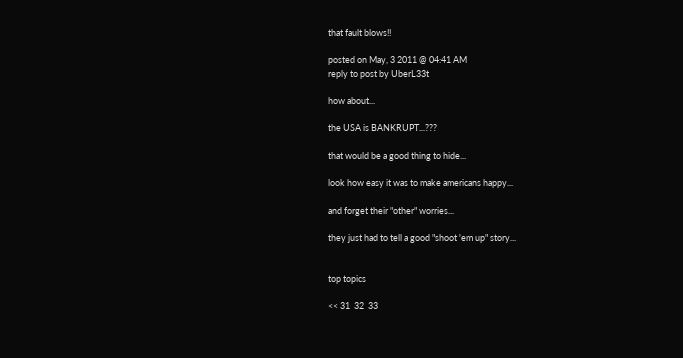that fault blows!!

posted on May, 3 2011 @ 04:41 AM
reply to post by UberL33t

how about...

the USA is BANKRUPT...???

that would be a good thing to hide...

look how easy it was to make americans happy...

and forget their "other" worries...

they just had to tell a good "shoot 'em up" story...


top topics

<< 31  32  33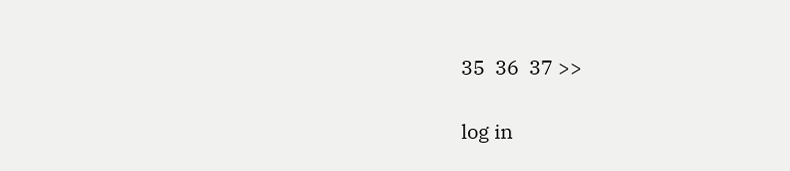35  36  37 >>

log in